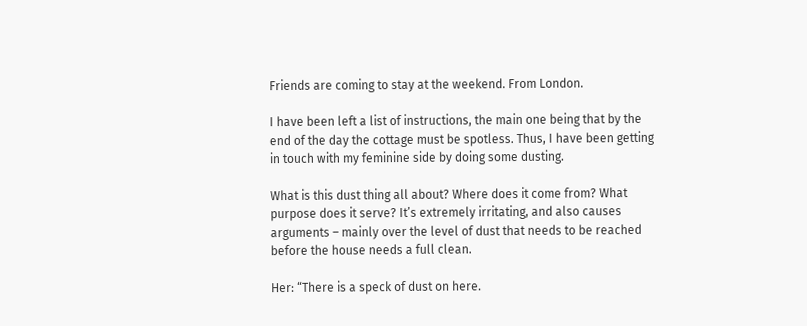Friends are coming to stay at the weekend. From London.

I have been left a list of instructions, the main one being that by the end of the day the cottage must be spotless. Thus, I have been getting in touch with my feminine side by doing some dusting.

What is this dust thing all about? Where does it come from? What purpose does it serve? It’s extremely irritating, and also causes arguments – mainly over the level of dust that needs to be reached before the house needs a full clean.

Her: “There is a speck of dust on here.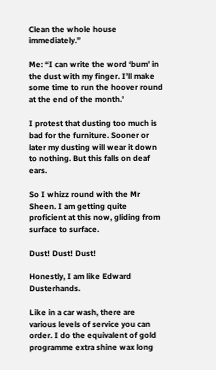Clean the whole house immediately.”

Me: “I can write the word ‘bum’ in the dust with my finger. I’ll make some time to run the hoover round at the end of the month.’

I protest that dusting too much is bad for the furniture. Sooner or later my dusting will wear it down to nothing. But this falls on deaf ears.

So I whizz round with the Mr Sheen. I am getting quite proficient at this now, gliding from surface to surface.

Dust! Dust! Dust!

Honestly, I am like Edward Dusterhands.

Like in a car wash, there are various levels of service you can order. I do the equivalent of gold programme extra shine wax long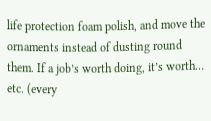life protection foam polish, and move the ornaments instead of dusting round them. If a job’s worth doing, it’s worth… etc. (every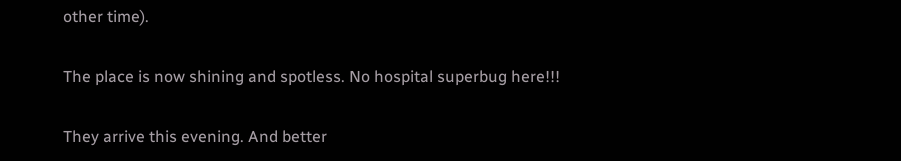other time).

The place is now shining and spotless. No hospital superbug here!!!

They arrive this evening. And better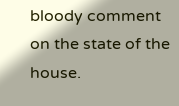bloody comment on the state of the house.